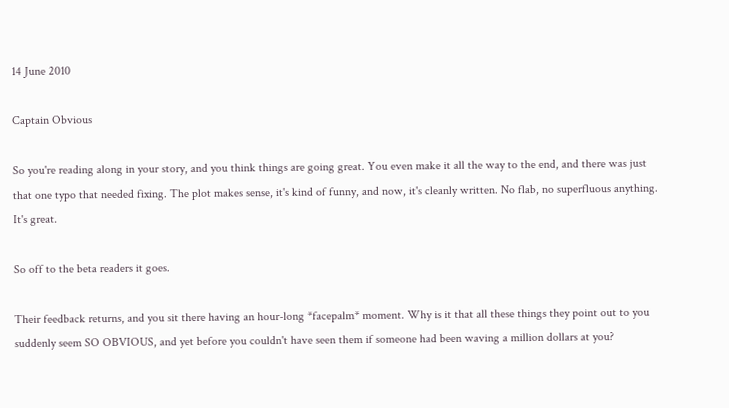14 June 2010

Captain Obvious

So you're reading along in your story, and you think things are going great. You even make it all the way to the end, and there was just that one typo that needed fixing. The plot makes sense, it's kind of funny, and now, it's cleanly written. No flab, no superfluous anything. It's great.

So off to the beta readers it goes.

Their feedback returns, and you sit there having an hour-long *facepalm* moment. Why is it that all these things they point out to you suddenly seem SO OBVIOUS, and yet before you couldn't have seen them if someone had been waving a million dollars at you?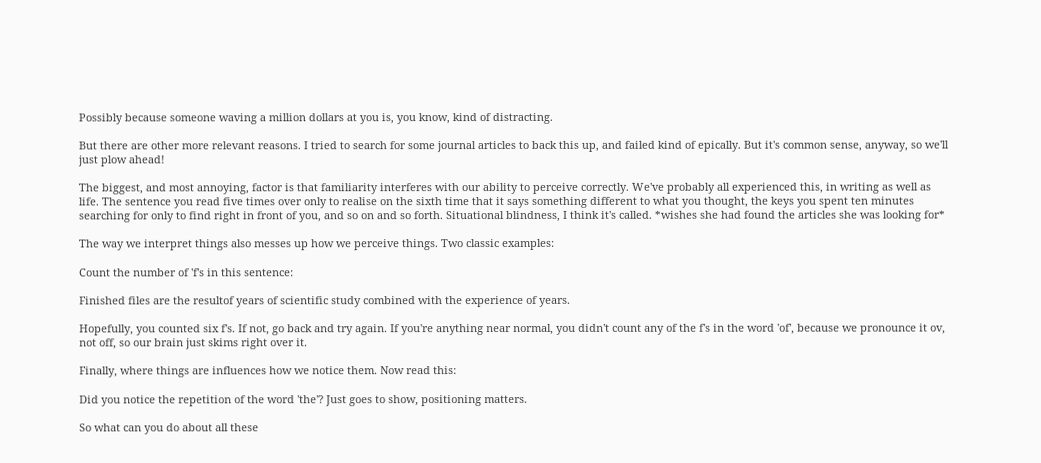Possibly because someone waving a million dollars at you is, you know, kind of distracting.

But there are other more relevant reasons. I tried to search for some journal articles to back this up, and failed kind of epically. But it's common sense, anyway, so we'll just plow ahead!

The biggest, and most annoying, factor is that familiarity interferes with our ability to perceive correctly. We've probably all experienced this, in writing as well as life. The sentence you read five times over only to realise on the sixth time that it says something different to what you thought, the keys you spent ten minutes searching for only to find right in front of you, and so on and so forth. Situational blindness, I think it's called. *wishes she had found the articles she was looking for*

The way we interpret things also messes up how we perceive things. Two classic examples:

Count the number of 'f's in this sentence:

Finished files are the resultof years of scientific study combined with the experience of years.

Hopefully, you counted six f's. If not, go back and try again. If you're anything near normal, you didn't count any of the f's in the word 'of', because we pronounce it ov, not off, so our brain just skims right over it.

Finally, where things are influences how we notice them. Now read this:

Did you notice the repetition of the word 'the'? Just goes to show, positioning matters.

So what can you do about all these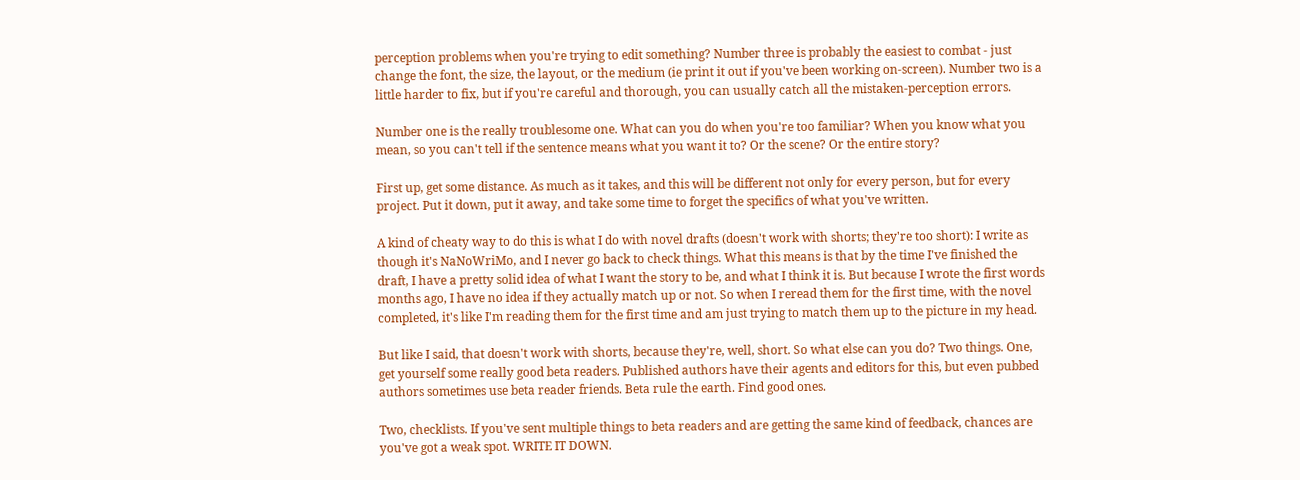perception problems when you're trying to edit something? Number three is probably the easiest to combat - just change the font, the size, the layout, or the medium (ie print it out if you've been working on-screen). Number two is a little harder to fix, but if you're careful and thorough, you can usually catch all the mistaken-perception errors.

Number one is the really troublesome one. What can you do when you're too familiar? When you know what you mean, so you can't tell if the sentence means what you want it to? Or the scene? Or the entire story?

First up, get some distance. As much as it takes, and this will be different not only for every person, but for every project. Put it down, put it away, and take some time to forget the specifics of what you've written.

A kind of cheaty way to do this is what I do with novel drafts (doesn't work with shorts; they're too short): I write as though it's NaNoWriMo, and I never go back to check things. What this means is that by the time I've finished the draft, I have a pretty solid idea of what I want the story to be, and what I think it is. But because I wrote the first words months ago, I have no idea if they actually match up or not. So when I reread them for the first time, with the novel completed, it's like I'm reading them for the first time and am just trying to match them up to the picture in my head.

But like I said, that doesn't work with shorts, because they're, well, short. So what else can you do? Two things. One, get yourself some really good beta readers. Published authors have their agents and editors for this, but even pubbed authors sometimes use beta reader friends. Beta rule the earth. Find good ones.

Two, checklists. If you've sent multiple things to beta readers and are getting the same kind of feedback, chances are you've got a weak spot. WRITE IT DOWN.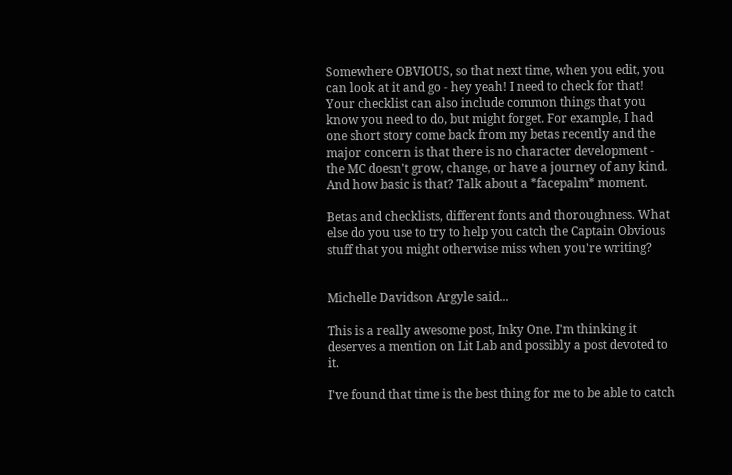Somewhere OBVIOUS, so that next time, when you edit, you can look at it and go - hey yeah! I need to check for that! Your checklist can also include common things that you know you need to do, but might forget. For example, I had one short story come back from my betas recently and the major concern is that there is no character development - the MC doesn't grow, change, or have a journey of any kind. And how basic is that? Talk about a *facepalm* moment.

Betas and checklists, different fonts and thoroughness. What else do you use to try to help you catch the Captain Obvious stuff that you might otherwise miss when you're writing?


Michelle Davidson Argyle said...

This is a really awesome post, Inky One. I'm thinking it deserves a mention on Lit Lab and possibly a post devoted to it.

I've found that time is the best thing for me to be able to catch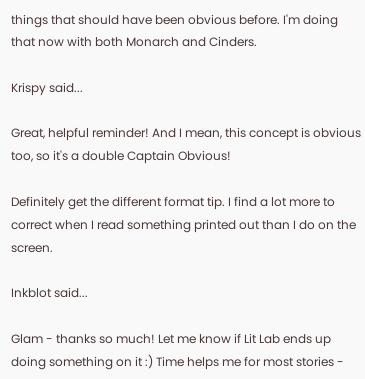things that should have been obvious before. I'm doing that now with both Monarch and Cinders.

Krispy said...

Great, helpful reminder! And I mean, this concept is obvious too, so it's a double Captain Obvious!

Definitely get the different format tip. I find a lot more to correct when I read something printed out than I do on the screen.

Inkblot said...

Glam - thanks so much! Let me know if Lit Lab ends up doing something on it :) Time helps me for most stories -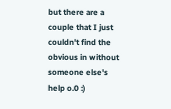but there are a couple that I just couldn't find the obvious in without someone else's help o.0 :)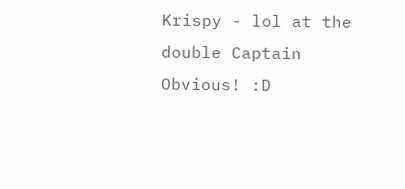Krispy - lol at the double Captain Obvious! :D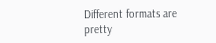Different formats are pretty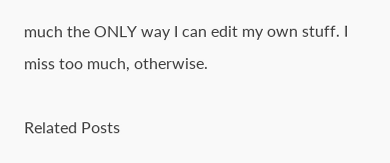much the ONLY way I can edit my own stuff. I miss too much, otherwise.

Related Posts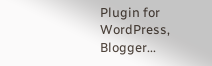Plugin for WordPress, Blogger...